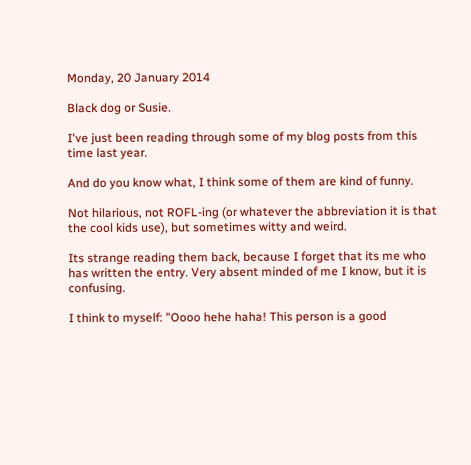Monday, 20 January 2014

Black dog or Susie.

I've just been reading through some of my blog posts from this time last year.

And do you know what, I think some of them are kind of funny.

Not hilarious, not ROFL-ing (or whatever the abbreviation it is that the cool kids use), but sometimes witty and weird.

Its strange reading them back, because I forget that its me who has written the entry. Very absent minded of me I know, but it is confusing.

I think to myself: "Oooo hehe haha! This person is a good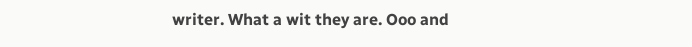writer. What a wit they are. Ooo and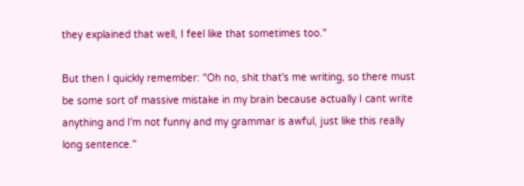they explained that well, I feel like that sometimes too."

But then I quickly remember: "Oh no, shit that's me writing, so there must be some sort of massive mistake in my brain because actually I cant write anything and I'm not funny and my grammar is awful, just like this really long sentence."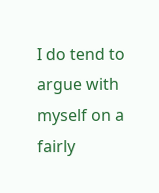I do tend to argue with myself on a fairly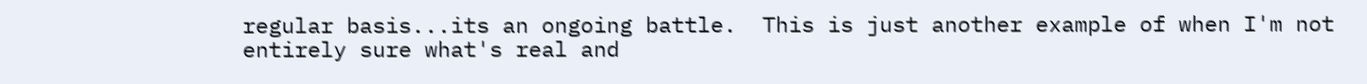regular basis...its an ongoing battle.  This is just another example of when I'm not entirely sure what's real and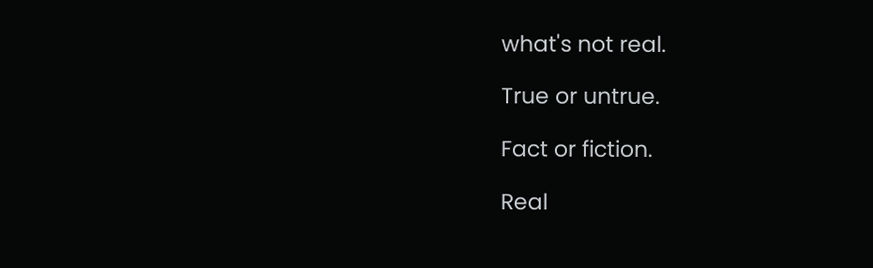what's not real.

True or untrue.

Fact or fiction.

Real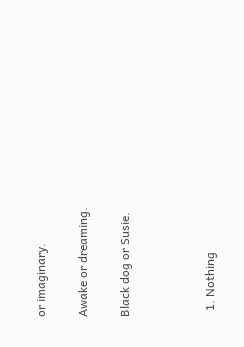or imaginary.

Awake or dreaming.

Black dog or Susie.



  1. Nothing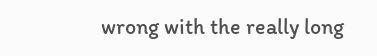wrong with the really long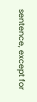sentence, except for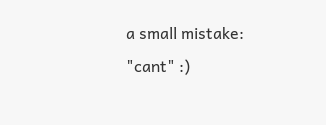a small mistake: "cant" :)